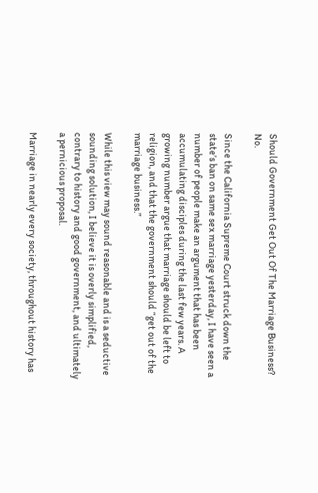Should Government Get Out Of The Marriage Business? No.

Since the California Supreme Court struck down the state’s ban on same sex marriage yesterday, I have seen a number of people make an argument that has been accumulating disciples during the last few years. A growing number argue that marriage should be left to religion, and that the government should “get out of the marriage business.”

While this view may sound reasonable and is a seductive sounding solution, I believe it is overly simplified, contrary to history and good government, and ultimately a pernicious proposal.

Marriage in nearly every society, throughout history has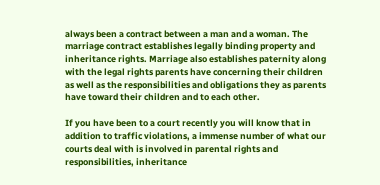always been a contract between a man and a woman. The marriage contract establishes legally binding property and inheritance rights. Marriage also establishes paternity along with the legal rights parents have concerning their children as well as the responsibilities and obligations they as parents have toward their children and to each other.

If you have been to a court recently you will know that in addition to traffic violations, a immense number of what our courts deal with is involved in parental rights and responsibilities, inheritance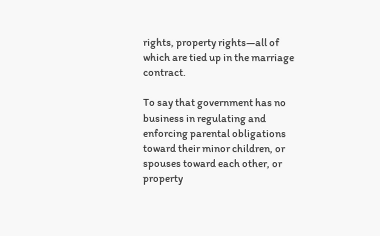rights, property rights—all of which are tied up in the marriage contract.

To say that government has no business in regulating and enforcing parental obligations toward their minor children, or spouses toward each other, or property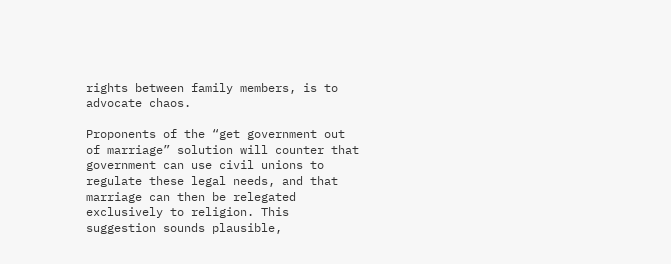rights between family members, is to advocate chaos.

Proponents of the “get government out of marriage” solution will counter that government can use civil unions to regulate these legal needs, and that marriage can then be relegated exclusively to religion. This suggestion sounds plausible,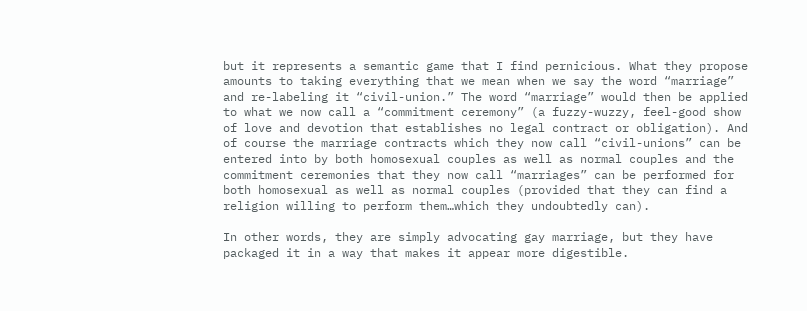but it represents a semantic game that I find pernicious. What they propose amounts to taking everything that we mean when we say the word “marriage” and re-labeling it “civil-union.” The word “marriage” would then be applied to what we now call a “commitment ceremony” (a fuzzy-wuzzy, feel-good show of love and devotion that establishes no legal contract or obligation). And of course the marriage contracts which they now call “civil-unions” can be entered into by both homosexual couples as well as normal couples and the commitment ceremonies that they now call “marriages” can be performed for both homosexual as well as normal couples (provided that they can find a religion willing to perform them…which they undoubtedly can).

In other words, they are simply advocating gay marriage, but they have packaged it in a way that makes it appear more digestible.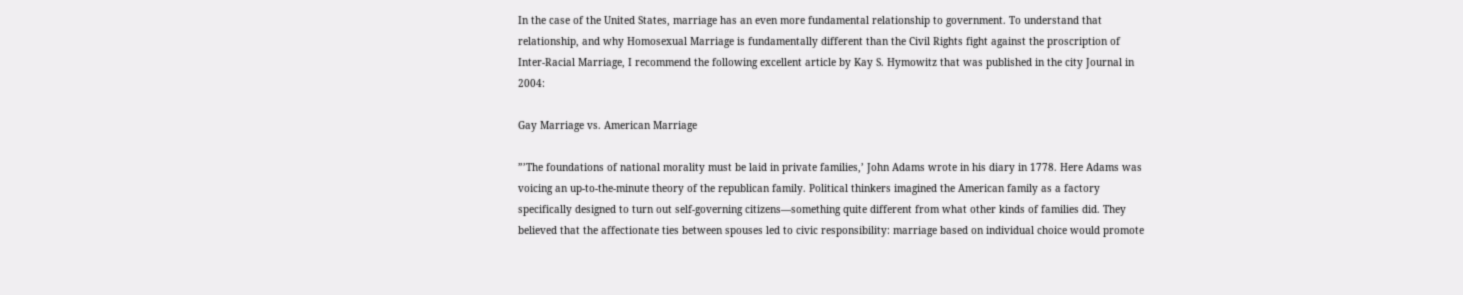In the case of the United States, marriage has an even more fundamental relationship to government. To understand that relationship, and why Homosexual Marriage is fundamentally different than the Civil Rights fight against the proscription of Inter-Racial Marriage, I recommend the following excellent article by Kay S. Hymowitz that was published in the city Journal in 2004:

Gay Marriage vs. American Marriage

”’The foundations of national morality must be laid in private families,’ John Adams wrote in his diary in 1778. Here Adams was voicing an up-to-the-minute theory of the republican family. Political thinkers imagined the American family as a factory specifically designed to turn out self-governing citizens—something quite different from what other kinds of families did. They believed that the affectionate ties between spouses led to civic responsibility: marriage based on individual choice would promote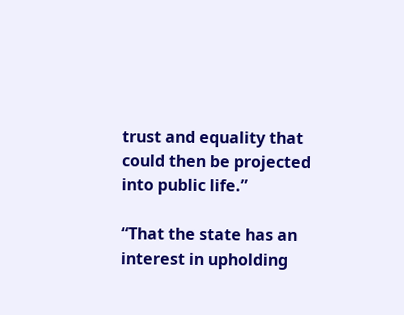trust and equality that could then be projected into public life.”

“That the state has an interest in upholding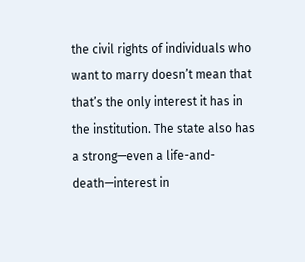the civil rights of individuals who want to marry doesn’t mean that that’s the only interest it has in the institution. The state also has a strong—even a life-and-death—interest in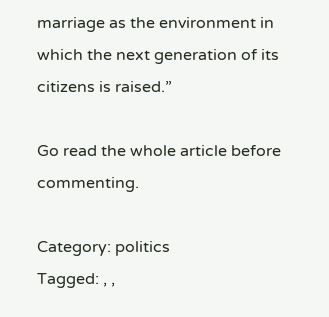marriage as the environment in which the next generation of its citizens is raised.”

Go read the whole article before commenting.

Category: politics
Tagged: , ,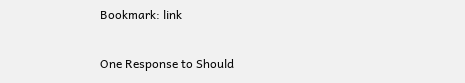Bookmark: link

One Response to Should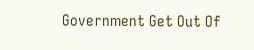Government Get Out Of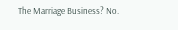The Marriage Business? No.